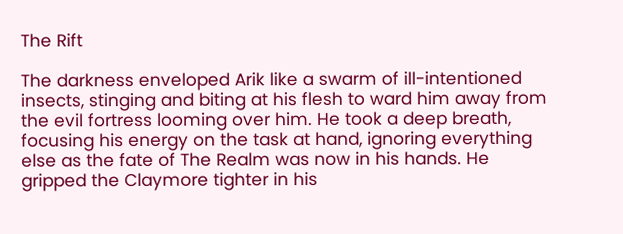The Rift

The darkness enveloped Arik like a swarm of ill-intentioned insects, stinging and biting at his flesh to ward him away from the evil fortress looming over him. He took a deep breath, focusing his energy on the task at hand, ignoring everything else as the fate of The Realm was now in his hands. He gripped the Claymore tighter in his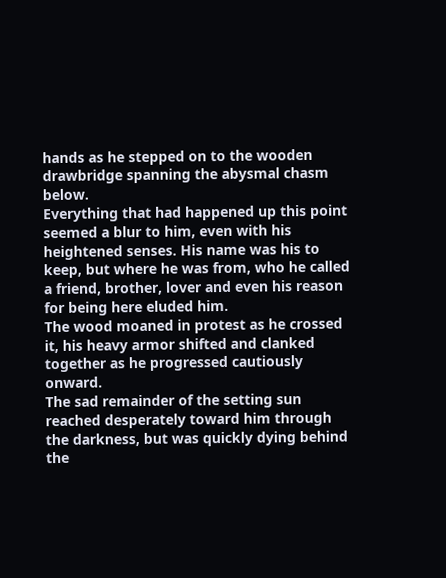hands as he stepped on to the wooden drawbridge spanning the abysmal chasm below.
Everything that had happened up this point seemed a blur to him, even with his heightened senses. His name was his to keep, but where he was from, who he called a friend, brother, lover and even his reason for being here eluded him.
The wood moaned in protest as he crossed it, his heavy armor shifted and clanked together as he progressed cautiously onward.
The sad remainder of the setting sun reached desperately toward him through the darkness, but was quickly dying behind the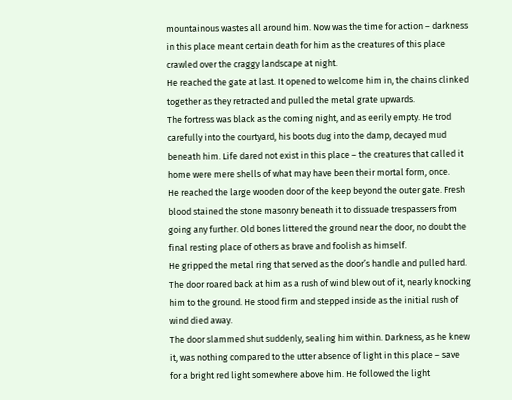mountainous wastes all around him. Now was the time for action – darkness in this place meant certain death for him as the creatures of this place crawled over the craggy landscape at night.
He reached the gate at last. It opened to welcome him in, the chains clinked together as they retracted and pulled the metal grate upwards.
The fortress was black as the coming night, and as eerily empty. He trod carefully into the courtyard, his boots dug into the damp, decayed mud beneath him. Life dared not exist in this place – the creatures that called it home were mere shells of what may have been their mortal form, once.
He reached the large wooden door of the keep beyond the outer gate. Fresh blood stained the stone masonry beneath it to dissuade trespassers from going any further. Old bones littered the ground near the door, no doubt the final resting place of others as brave and foolish as himself.
He gripped the metal ring that served as the door’s handle and pulled hard. The door roared back at him as a rush of wind blew out of it, nearly knocking him to the ground. He stood firm and stepped inside as the initial rush of wind died away.
The door slammed shut suddenly, sealing him within. Darkness, as he knew it, was nothing compared to the utter absence of light in this place – save for a bright red light somewhere above him. He followed the light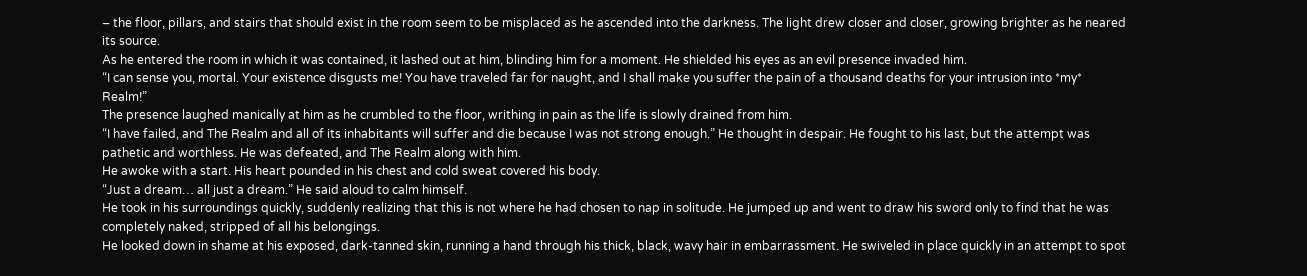– the floor, pillars, and stairs that should exist in the room seem to be misplaced as he ascended into the darkness. The light drew closer and closer, growing brighter as he neared its source.
As he entered the room in which it was contained, it lashed out at him, blinding him for a moment. He shielded his eyes as an evil presence invaded him.
“I can sense you, mortal. Your existence disgusts me! You have traveled far for naught, and I shall make you suffer the pain of a thousand deaths for your intrusion into *my* Realm!”
The presence laughed manically at him as he crumbled to the floor, writhing in pain as the life is slowly drained from him.
“I have failed, and The Realm and all of its inhabitants will suffer and die because I was not strong enough.” He thought in despair. He fought to his last, but the attempt was pathetic and worthless. He was defeated, and The Realm along with him.
He awoke with a start. His heart pounded in his chest and cold sweat covered his body.
“Just a dream… all just a dream.” He said aloud to calm himself.
He took in his surroundings quickly, suddenly realizing that this is not where he had chosen to nap in solitude. He jumped up and went to draw his sword only to find that he was completely naked, stripped of all his belongings.
He looked down in shame at his exposed, dark-tanned skin, running a hand through his thick, black, wavy hair in embarrassment. He swiveled in place quickly in an attempt to spot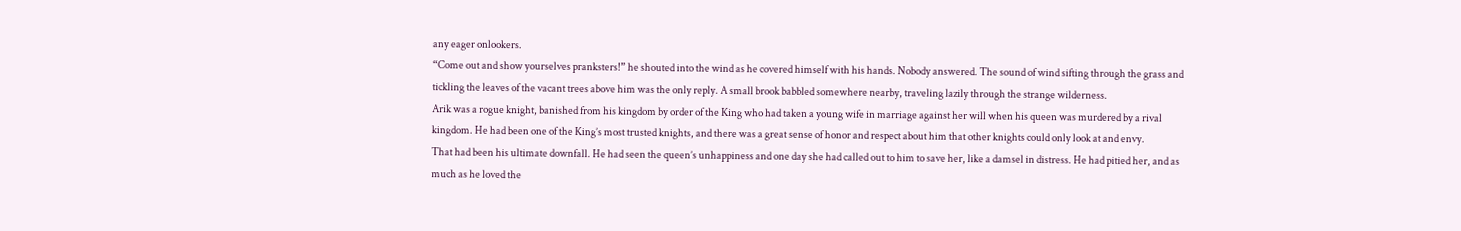any eager onlookers.
“Come out and show yourselves pranksters!” he shouted into the wind as he covered himself with his hands. Nobody answered. The sound of wind sifting through the grass and tickling the leaves of the vacant trees above him was the only reply. A small brook babbled somewhere nearby, traveling lazily through the strange wilderness.
Arik was a rogue knight, banished from his kingdom by order of the King who had taken a young wife in marriage against her will when his queen was murdered by a rival kingdom. He had been one of the King’s most trusted knights, and there was a great sense of honor and respect about him that other knights could only look at and envy.
That had been his ultimate downfall. He had seen the queen’s unhappiness and one day she had called out to him to save her, like a damsel in distress. He had pitied her, and as much as he loved the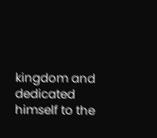kingdom and dedicated himself to the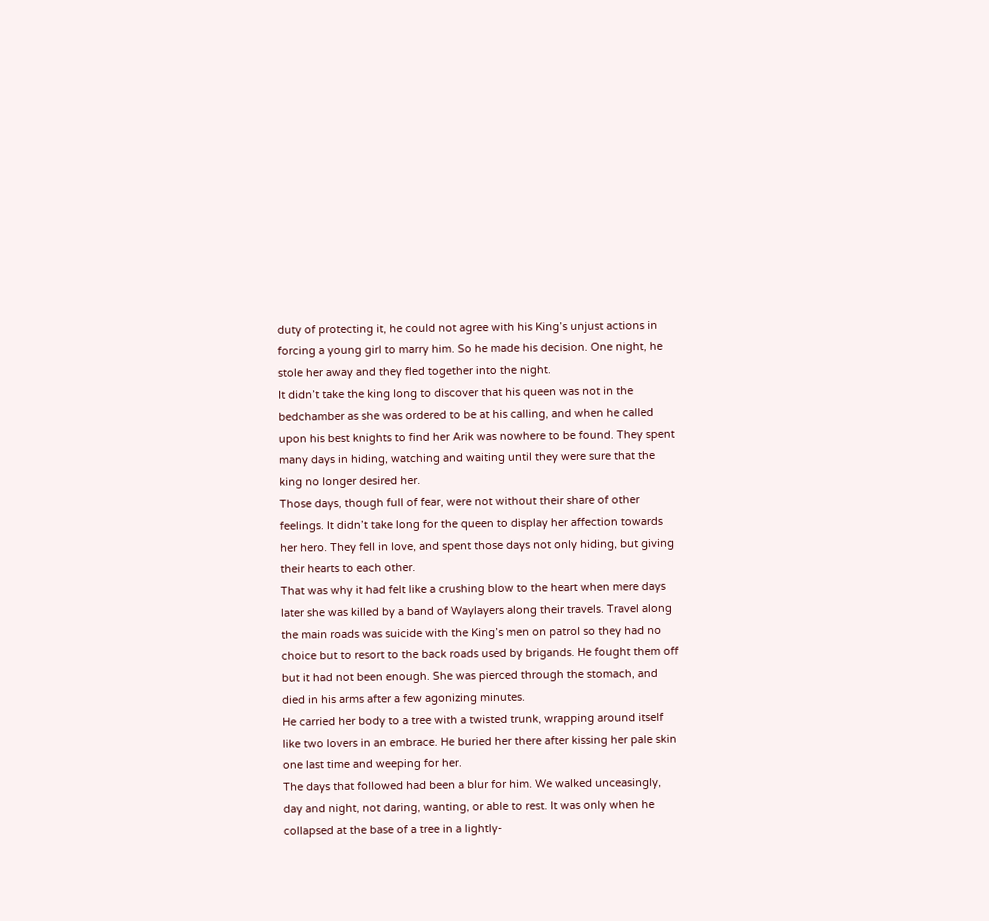duty of protecting it, he could not agree with his King’s unjust actions in forcing a young girl to marry him. So he made his decision. One night, he stole her away and they fled together into the night.
It didn’t take the king long to discover that his queen was not in the bedchamber as she was ordered to be at his calling, and when he called upon his best knights to find her Arik was nowhere to be found. They spent many days in hiding, watching and waiting until they were sure that the king no longer desired her.
Those days, though full of fear, were not without their share of other feelings. It didn’t take long for the queen to display her affection towards her hero. They fell in love, and spent those days not only hiding, but giving their hearts to each other.
That was why it had felt like a crushing blow to the heart when mere days later she was killed by a band of Waylayers along their travels. Travel along the main roads was suicide with the King’s men on patrol so they had no choice but to resort to the back roads used by brigands. He fought them off but it had not been enough. She was pierced through the stomach, and died in his arms after a few agonizing minutes.
He carried her body to a tree with a twisted trunk, wrapping around itself like two lovers in an embrace. He buried her there after kissing her pale skin one last time and weeping for her.
The days that followed had been a blur for him. We walked unceasingly, day and night, not daring, wanting, or able to rest. It was only when he collapsed at the base of a tree in a lightly-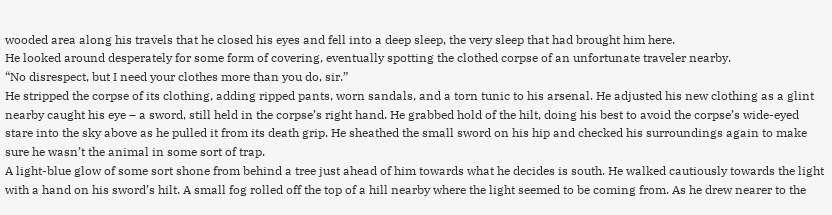wooded area along his travels that he closed his eyes and fell into a deep sleep, the very sleep that had brought him here.
He looked around desperately for some form of covering, eventually spotting the clothed corpse of an unfortunate traveler nearby.
“No disrespect, but I need your clothes more than you do, sir.”
He stripped the corpse of its clothing, adding ripped pants, worn sandals, and a torn tunic to his arsenal. He adjusted his new clothing as a glint nearby caught his eye – a sword, still held in the corpse’s right hand. He grabbed hold of the hilt, doing his best to avoid the corpse’s wide-eyed stare into the sky above as he pulled it from its death grip. He sheathed the small sword on his hip and checked his surroundings again to make sure he wasn’t the animal in some sort of trap.
A light-blue glow of some sort shone from behind a tree just ahead of him towards what he decides is south. He walked cautiously towards the light with a hand on his sword’s hilt. A small fog rolled off the top of a hill nearby where the light seemed to be coming from. As he drew nearer to the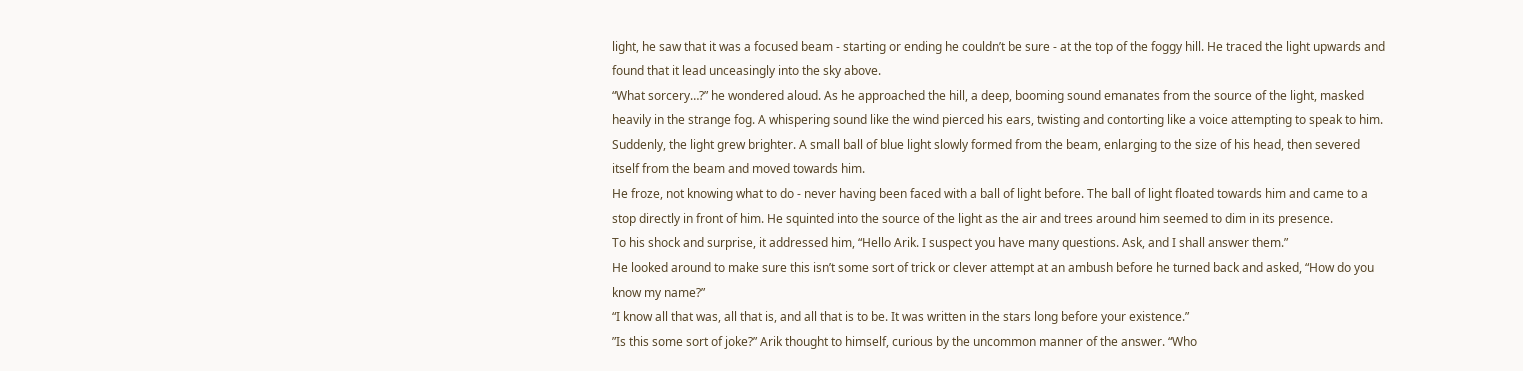light, he saw that it was a focused beam - starting or ending he couldn’t be sure - at the top of the foggy hill. He traced the light upwards and found that it lead unceasingly into the sky above.
“What sorcery…?” he wondered aloud. As he approached the hill, a deep, booming sound emanates from the source of the light, masked heavily in the strange fog. A whispering sound like the wind pierced his ears, twisting and contorting like a voice attempting to speak to him.
Suddenly, the light grew brighter. A small ball of blue light slowly formed from the beam, enlarging to the size of his head, then severed itself from the beam and moved towards him.
He froze, not knowing what to do - never having been faced with a ball of light before. The ball of light floated towards him and came to a stop directly in front of him. He squinted into the source of the light as the air and trees around him seemed to dim in its presence.
To his shock and surprise, it addressed him, “Hello Arik. I suspect you have many questions. Ask, and I shall answer them.”
He looked around to make sure this isn’t some sort of trick or clever attempt at an ambush before he turned back and asked, “How do you know my name?”
“I know all that was, all that is, and all that is to be. It was written in the stars long before your existence.”
”Is this some sort of joke?” Arik thought to himself, curious by the uncommon manner of the answer. “Who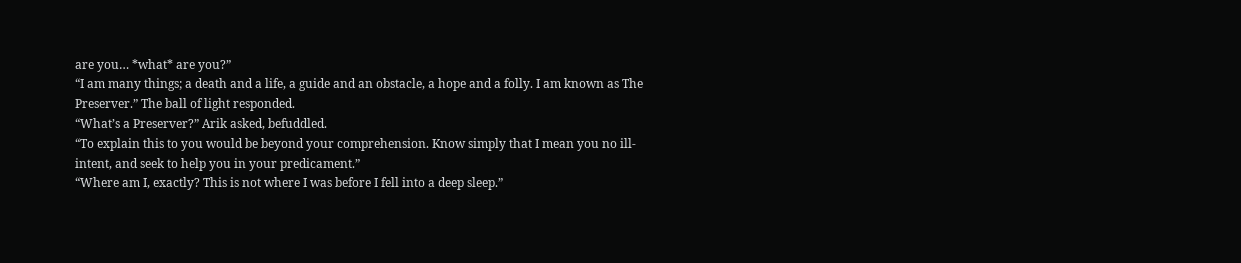are you… *what* are you?”
“I am many things; a death and a life, a guide and an obstacle, a hope and a folly. I am known as The Preserver.” The ball of light responded.
“What’s a Preserver?” Arik asked, befuddled.
“To explain this to you would be beyond your comprehension. Know simply that I mean you no ill-intent, and seek to help you in your predicament.”
“Where am I, exactly? This is not where I was before I fell into a deep sleep.”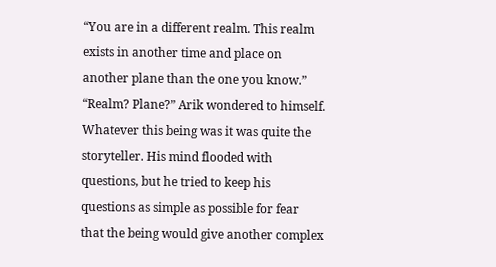“You are in a different realm. This realm exists in another time and place on another plane than the one you know.”
“Realm? Plane?” Arik wondered to himself. Whatever this being was it was quite the storyteller. His mind flooded with questions, but he tried to keep his questions as simple as possible for fear that the being would give another complex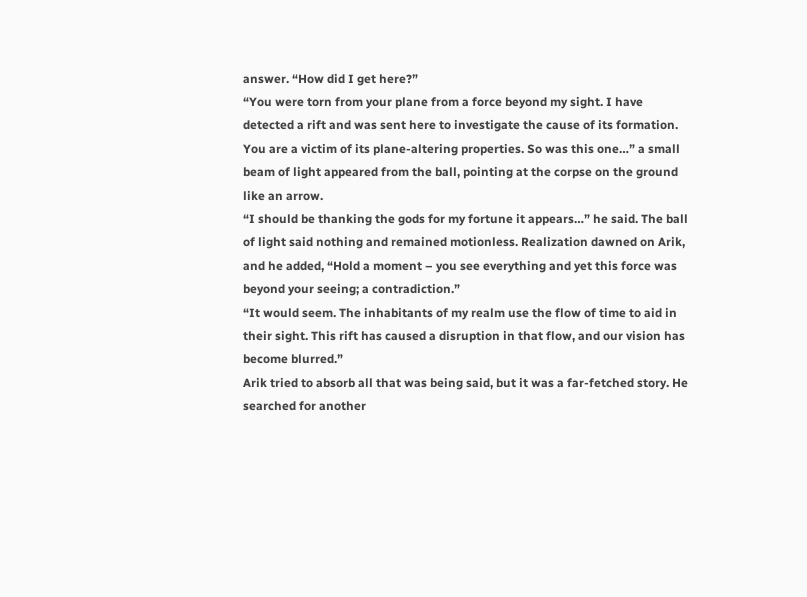answer. “How did I get here?”
“You were torn from your plane from a force beyond my sight. I have detected a rift and was sent here to investigate the cause of its formation. You are a victim of its plane-altering properties. So was this one…” a small beam of light appeared from the ball, pointing at the corpse on the ground like an arrow.
“I should be thanking the gods for my fortune it appears…” he said. The ball of light said nothing and remained motionless. Realization dawned on Arik, and he added, “Hold a moment – you see everything and yet this force was beyond your seeing; a contradiction.”
“It would seem. The inhabitants of my realm use the flow of time to aid in their sight. This rift has caused a disruption in that flow, and our vision has become blurred.”
Arik tried to absorb all that was being said, but it was a far-fetched story. He searched for another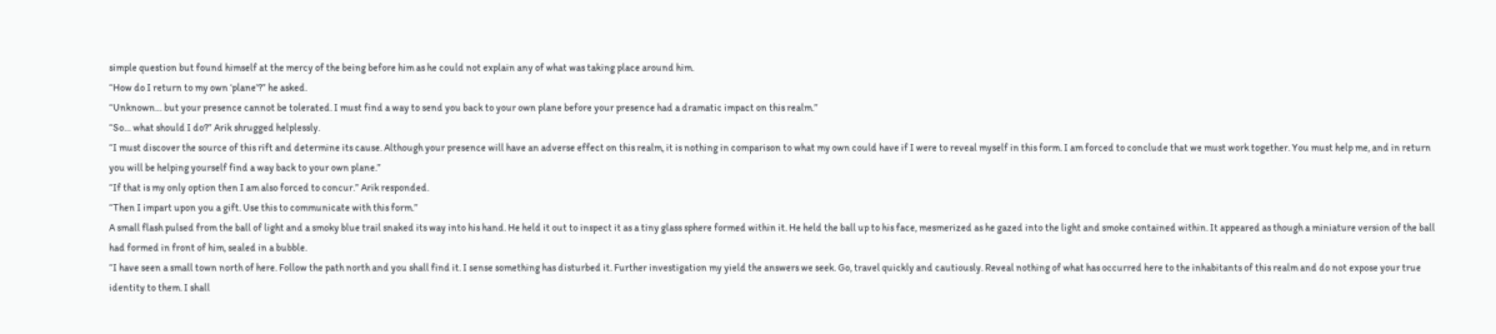simple question but found himself at the mercy of the being before him as he could not explain any of what was taking place around him.
“How do I return to my own ‘plane’?” he asked.
“Unknown… but your presence cannot be tolerated. I must find a way to send you back to your own plane before your presence had a dramatic impact on this realm.”
“So… what should I do?” Arik shrugged helplessly.
“I must discover the source of this rift and determine its cause. Although your presence will have an adverse effect on this realm, it is nothing in comparison to what my own could have if I were to reveal myself in this form. I am forced to conclude that we must work together. You must help me, and in return you will be helping yourself find a way back to your own plane.”
“If that is my only option then I am also forced to concur.” Arik responded.
“Then I impart upon you a gift. Use this to communicate with this form.”
A small flash pulsed from the ball of light and a smoky blue trail snaked its way into his hand. He held it out to inspect it as a tiny glass sphere formed within it. He held the ball up to his face, mesmerized as he gazed into the light and smoke contained within. It appeared as though a miniature version of the ball had formed in front of him, sealed in a bubble.
“I have seen a small town north of here. Follow the path north and you shall find it. I sense something has disturbed it. Further investigation my yield the answers we seek. Go, travel quickly and cautiously. Reveal nothing of what has occurred here to the inhabitants of this realm and do not expose your true identity to them. I shall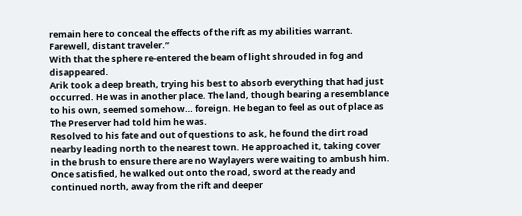remain here to conceal the effects of the rift as my abilities warrant. Farewell, distant traveler.”
With that the sphere re-entered the beam of light shrouded in fog and disappeared.
Arik took a deep breath, trying his best to absorb everything that had just occurred. He was in another place. The land, though bearing a resemblance to his own, seemed somehow… foreign. He began to feel as out of place as The Preserver had told him he was.
Resolved to his fate and out of questions to ask, he found the dirt road nearby leading north to the nearest town. He approached it, taking cover in the brush to ensure there are no Waylayers were waiting to ambush him. Once satisfied, he walked out onto the road, sword at the ready and continued north, away from the rift and deeper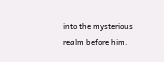into the mysterious realm before him.